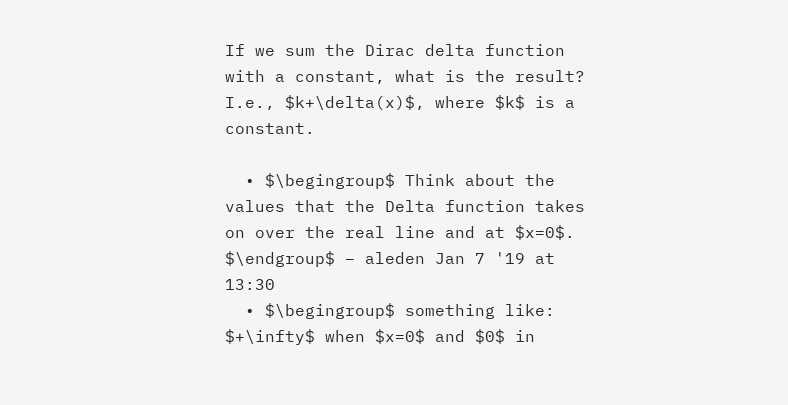If we sum the Dirac delta function with a constant, what is the result? I.e., $k+\delta(x)$, where $k$ is a constant.

  • $\begingroup$ Think about the values that the Delta function takes on over the real line and at $x=0$. $\endgroup$ – aleden Jan 7 '19 at 13:30
  • $\begingroup$ something like: $+\infty$ when $x=0$ and $0$ in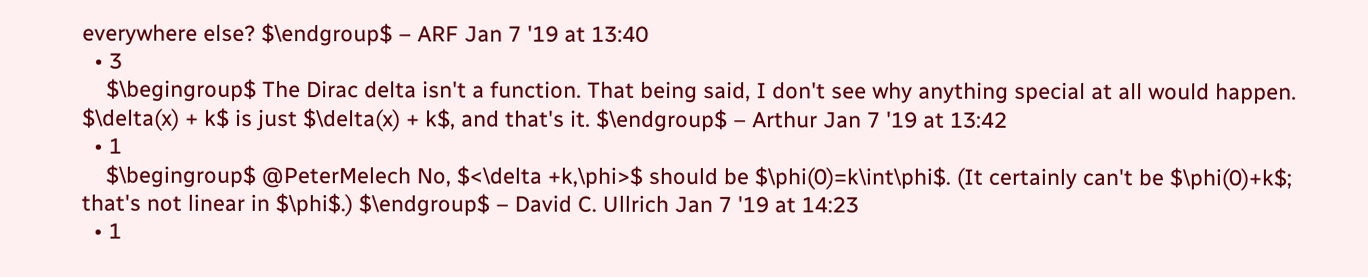everywhere else? $\endgroup$ – ARF Jan 7 '19 at 13:40
  • 3
    $\begingroup$ The Dirac delta isn't a function. That being said, I don't see why anything special at all would happen. $\delta(x) + k$ is just $\delta(x) + k$, and that's it. $\endgroup$ – Arthur Jan 7 '19 at 13:42
  • 1
    $\begingroup$ @PeterMelech No, $<\delta +k,\phi>$ should be $\phi(0)=k\int\phi$. (It certainly can't be $\phi(0)+k$; that's not linear in $\phi$.) $\endgroup$ – David C. Ullrich Jan 7 '19 at 14:23
  • 1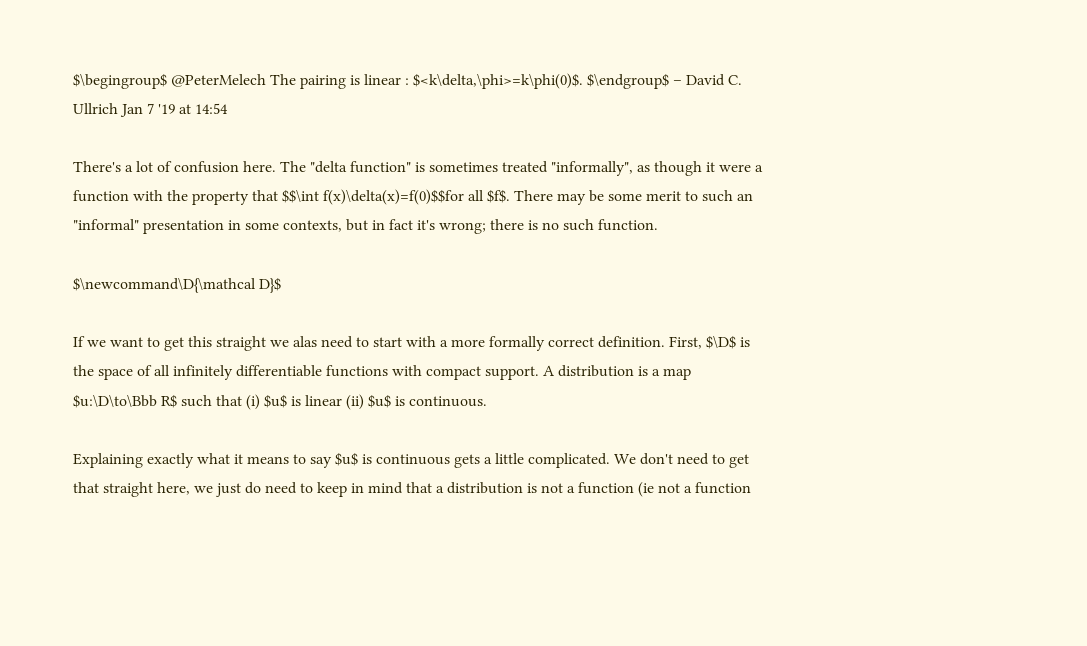$\begingroup$ @PeterMelech The pairing is linear : $<k\delta,\phi>=k\phi(0)$. $\endgroup$ – David C. Ullrich Jan 7 '19 at 14:54

There's a lot of confusion here. The "delta function" is sometimes treated "informally", as though it were a function with the property that $$\int f(x)\delta(x)=f(0)$$for all $f$. There may be some merit to such an "informal" presentation in some contexts, but in fact it's wrong; there is no such function.

$\newcommand\D{\mathcal D}$

If we want to get this straight we alas need to start with a more formally correct definition. First, $\D$ is the space of all infinitely differentiable functions with compact support. A distribution is a map $u:\D\to\Bbb R$ such that (i) $u$ is linear (ii) $u$ is continuous.

Explaining exactly what it means to say $u$ is continuous gets a little complicated. We don't need to get that straight here, we just do need to keep in mind that a distribution is not a function (ie not a function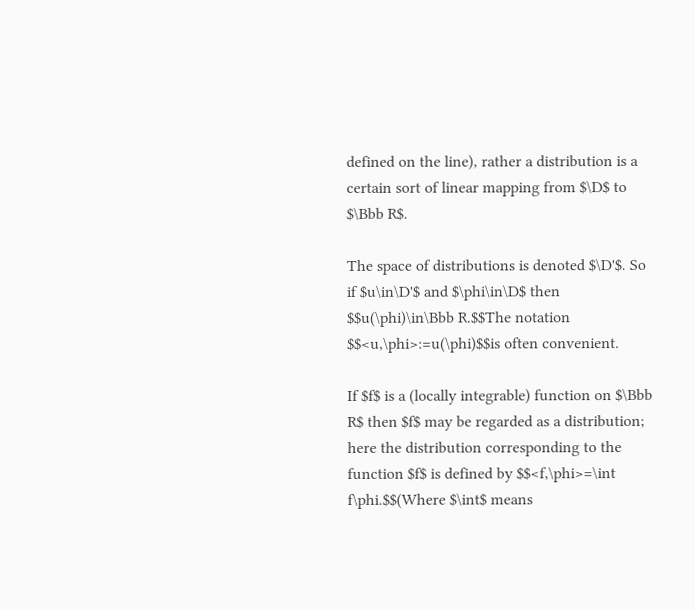defined on the line), rather a distribution is a certain sort of linear mapping from $\D$ to $\Bbb R$.

The space of distributions is denoted $\D'$. So if $u\in\D'$ and $\phi\in\D$ then $$u(\phi)\in\Bbb R.$$The notation $$<u,\phi>:=u(\phi)$$is often convenient.

If $f$ is a (locally integrable) function on $\Bbb R$ then $f$ may be regarded as a distribution; here the distribution corresponding to the function $f$ is defined by $$<f,\phi>=\int f\phi.$$(Where $\int$ means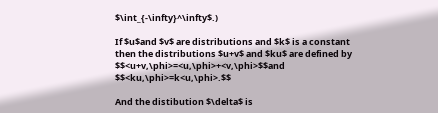$\int_{-\infty}^\infty$.)

If $u$and $v$ are distributions and $k$ is a constant then the distributions $u+v$ and $ku$ are defined by $$<u+v,\phi>=<u,\phi>+<v,\phi>$$and $$<ku,\phi>=k<u,\phi>.$$

And the distibution $\delta$ is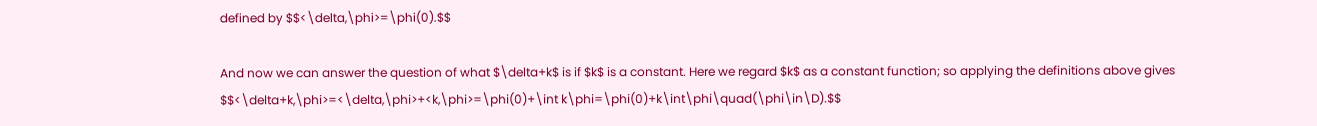defined by $$<\delta,\phi>=\phi(0).$$

And now we can answer the question of what $\delta+k$ is if $k$ is a constant. Here we regard $k$ as a constant function; so applying the definitions above gives $$<\delta+k,\phi>=<\delta,\phi>+<k,\phi>=\phi(0)+\int k\phi=\phi(0)+k\int\phi\quad(\phi\in\D).$$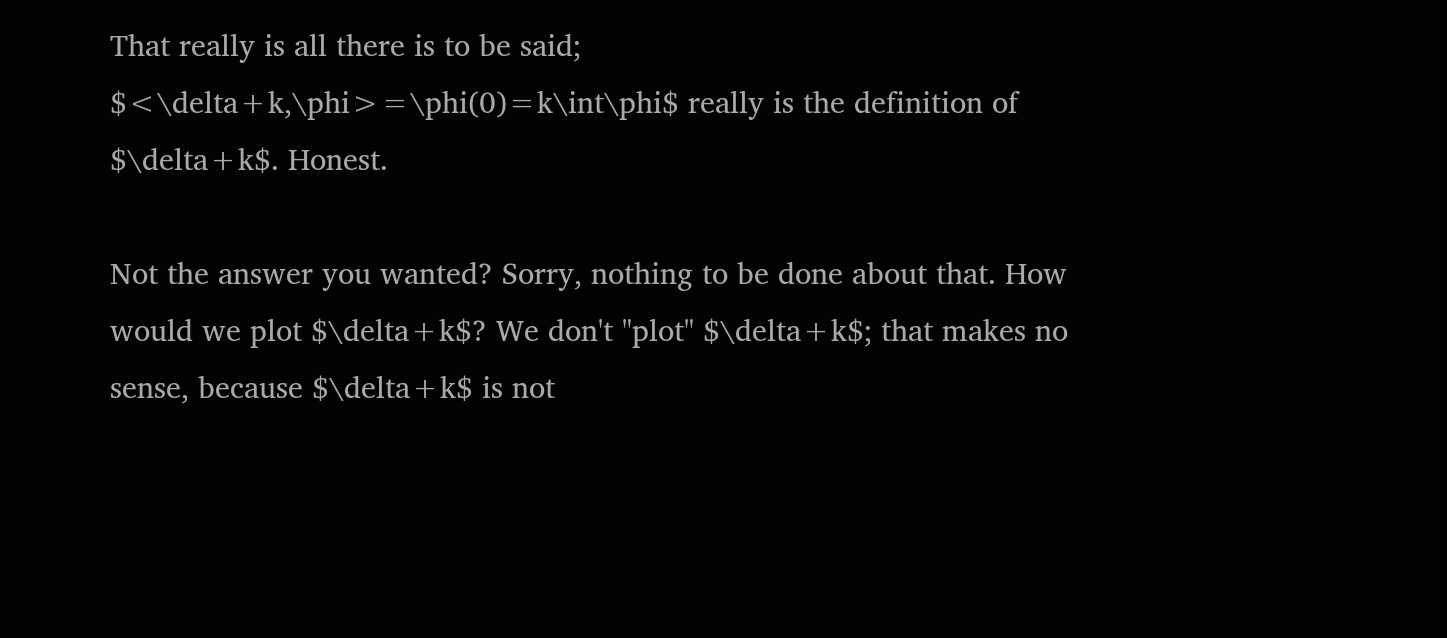That really is all there is to be said; $<\delta+k,\phi>=\phi(0)=k\int\phi$ really is the definition of $\delta+k$. Honest.

Not the answer you wanted? Sorry, nothing to be done about that. How would we plot $\delta+k$? We don't "plot" $\delta+k$; that makes no sense, because $\delta+k$ is not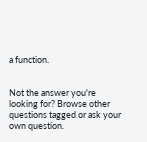a function.


Not the answer you're looking for? Browse other questions tagged or ask your own question.